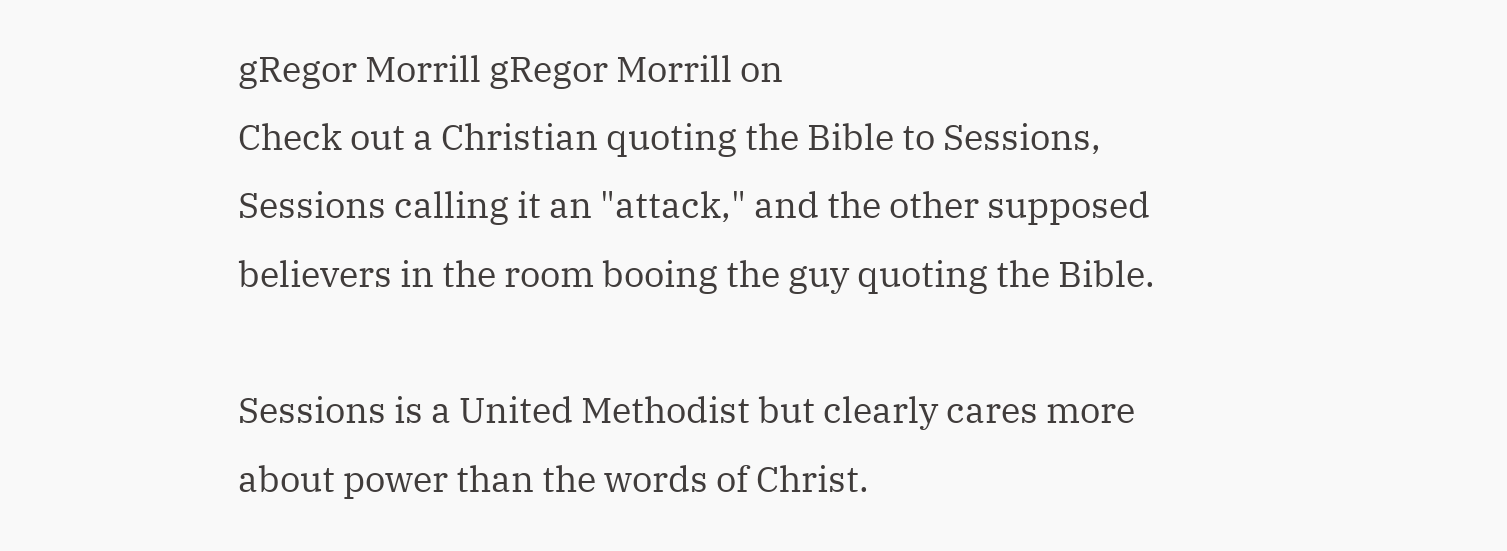gRegor Morrill gRegor Morrill on
Check out a Christian quoting the Bible to Sessions, Sessions calling it an "attack," and the other supposed believers in the room booing the guy quoting the Bible.

Sessions is a United Methodist but clearly cares more about power than the words of Christ.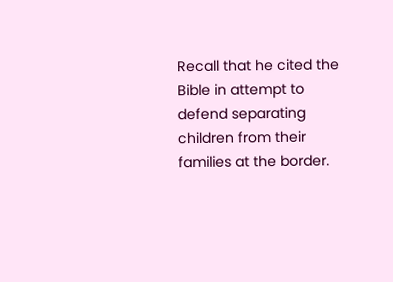Recall that he cited the Bible in attempt to defend separating children from their families at the border.